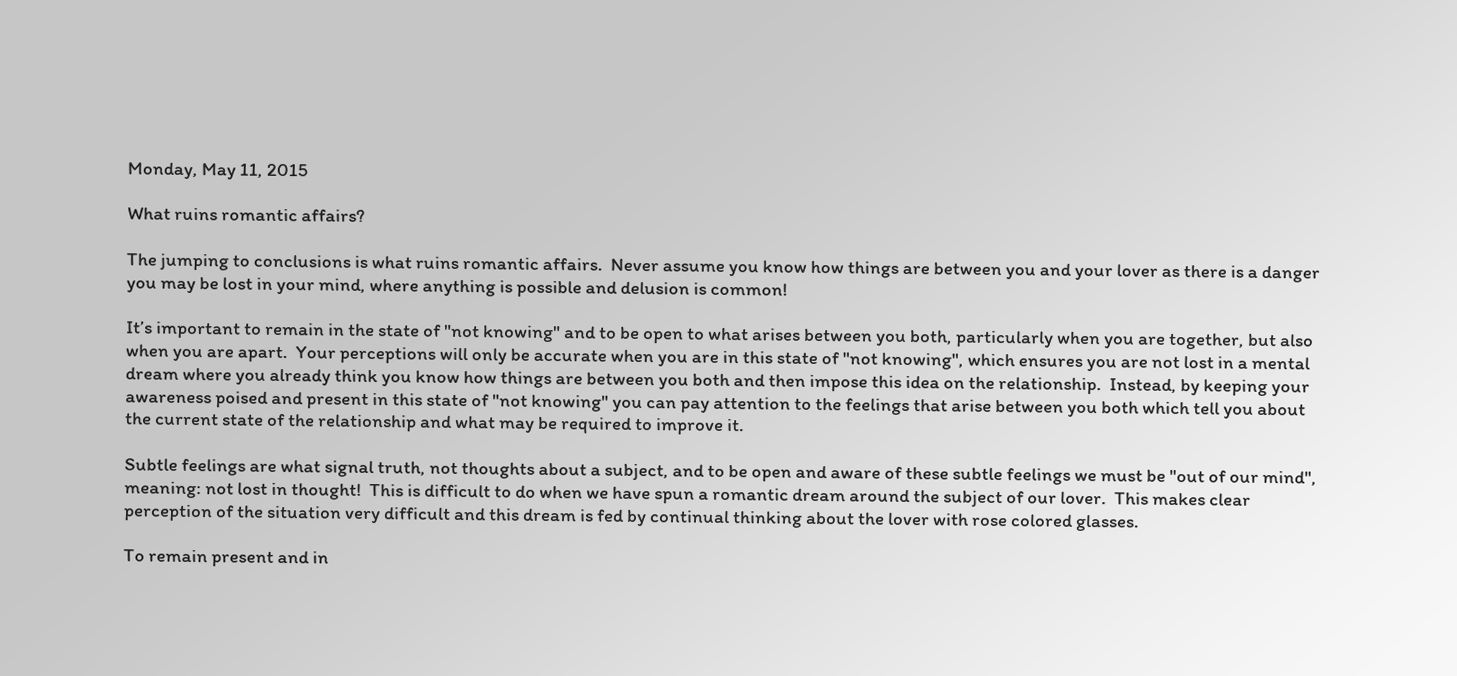Monday, May 11, 2015

What ruins romantic affairs?

The jumping to conclusions is what ruins romantic affairs.  Never assume you know how things are between you and your lover as there is a danger you may be lost in your mind, where anything is possible and delusion is common!

It’s important to remain in the state of "not knowing" and to be open to what arises between you both, particularly when you are together, but also when you are apart.  Your perceptions will only be accurate when you are in this state of "not knowing", which ensures you are not lost in a mental dream where you already think you know how things are between you both and then impose this idea on the relationship.  Instead, by keeping your awareness poised and present in this state of "not knowing" you can pay attention to the feelings that arise between you both which tell you about the current state of the relationship and what may be required to improve it.

Subtle feelings are what signal truth, not thoughts about a subject, and to be open and aware of these subtle feelings we must be "out of our mind", meaning: not lost in thought!  This is difficult to do when we have spun a romantic dream around the subject of our lover.  This makes clear perception of the situation very difficult and this dream is fed by continual thinking about the lover with rose colored glasses.

To remain present and in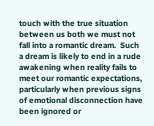touch with the true situation between us both we must not fall into a romantic dream.  Such a dream is likely to end in a rude awakening when reality fails to meet our romantic expectations, particularly when previous signs of emotional disconnection have been ignored or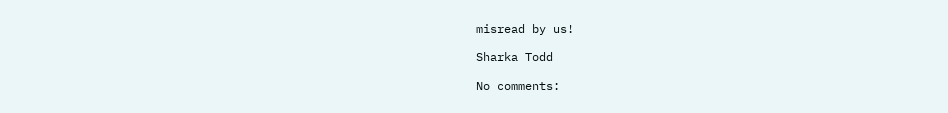misread by us!

Sharka Todd

No comments: